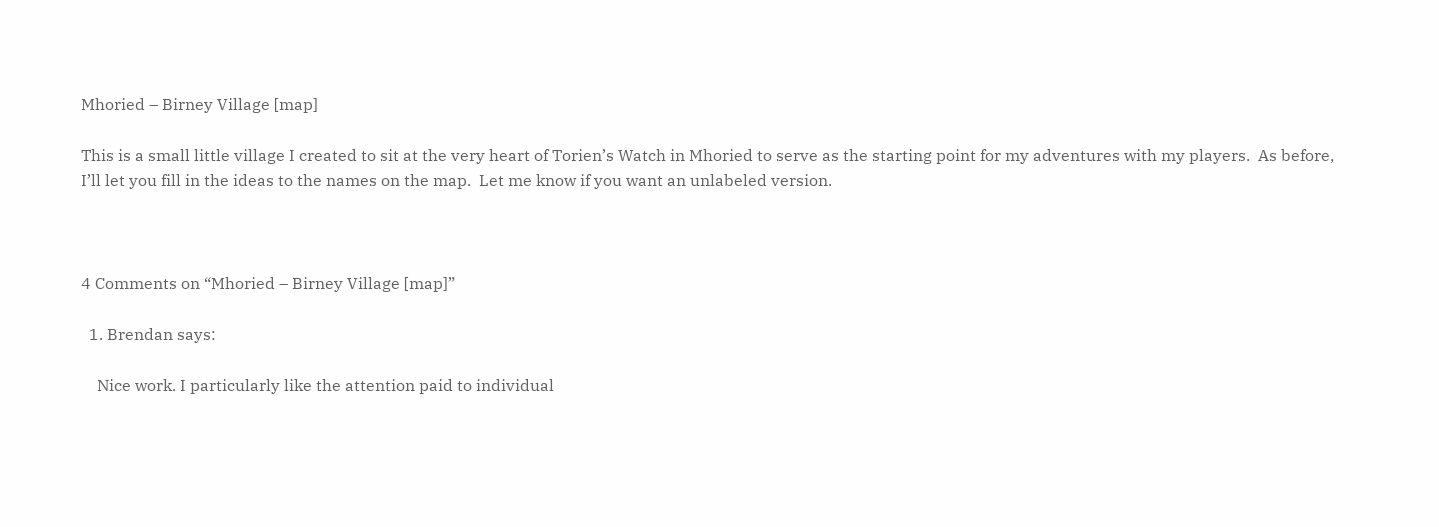Mhoried – Birney Village [map]

This is a small little village I created to sit at the very heart of Torien’s Watch in Mhoried to serve as the starting point for my adventures with my players.  As before, I’ll let you fill in the ideas to the names on the map.  Let me know if you want an unlabeled version.



4 Comments on “Mhoried – Birney Village [map]”

  1. Brendan says:

    Nice work. I particularly like the attention paid to individual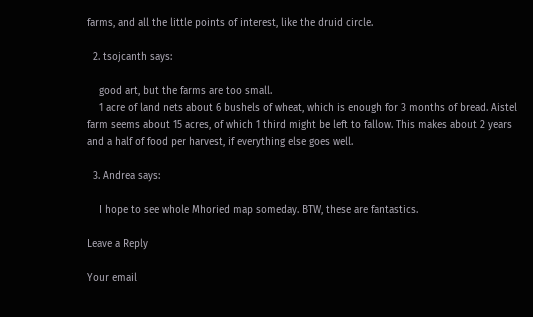farms, and all the little points of interest, like the druid circle.

  2. tsojcanth says:

    good art, but the farms are too small.
    1 acre of land nets about 6 bushels of wheat, which is enough for 3 months of bread. Aistel farm seems about 15 acres, of which 1 third might be left to fallow. This makes about 2 years and a half of food per harvest, if everything else goes well.

  3. Andrea says:

    I hope to see whole Mhoried map someday. BTW, these are fantastics.

Leave a Reply

Your email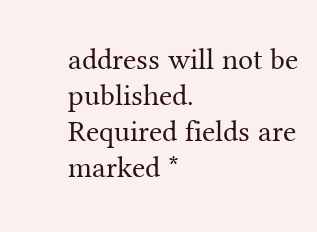address will not be published. Required fields are marked *